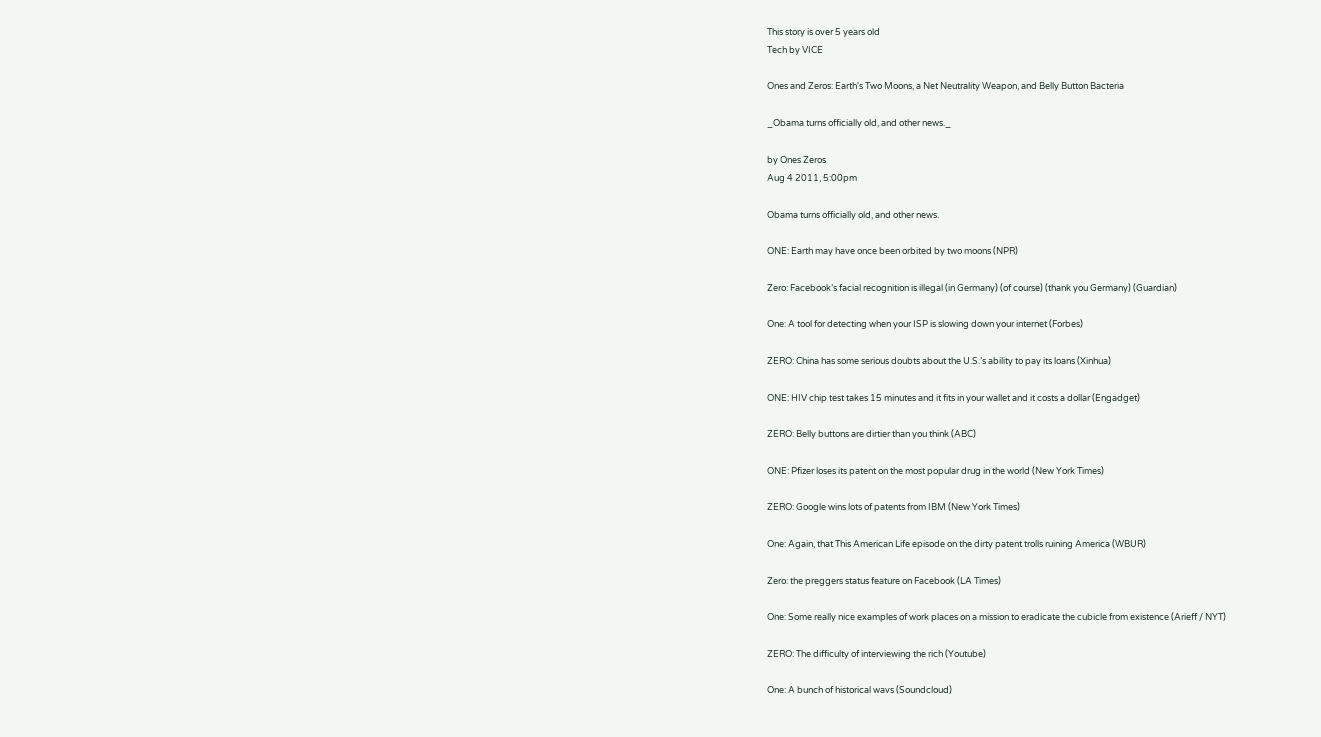This story is over 5 years old
Tech by VICE

Ones and Zeros: Earth's Two Moons, a Net Neutrality Weapon, and Belly Button Bacteria

_Obama turns officially old, and other news._

by Ones Zeros
Aug 4 2011, 5:00pm

Obama turns officially old, and other news.

ONE: Earth may have once been orbited by two moons (NPR)

Zero: Facebook’s facial recognition is illegal (in Germany) (of course) (thank you Germany) (Guardian)

One: A tool for detecting when your ISP is slowing down your internet (Forbes)

ZERO: China has some serious doubts about the U.S.’s ability to pay its loans (Xinhua)

ONE: HIV chip test takes 15 minutes and it fits in your wallet and it costs a dollar (Engadget)

ZERO: Belly buttons are dirtier than you think (ABC)

ONE: Pfizer loses its patent on the most popular drug in the world (New York Times)

ZERO: Google wins lots of patents from IBM (New York Times)

One: Again, that This American Life episode on the dirty patent trolls ruining America (WBUR)

Zero: the preggers status feature on Facebook (LA Times)

One: Some really nice examples of work places on a mission to eradicate the cubicle from existence (Arieff / NYT)

ZERO: The difficulty of interviewing the rich (Youtube)

One: A bunch of historical wavs (Soundcloud)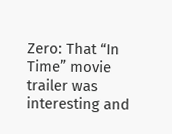Zero: That “In Time” movie trailer was interesting and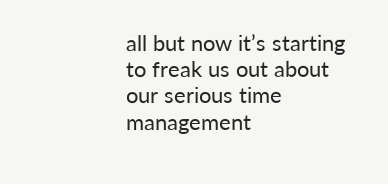all but now it’s starting to freak us out about our serious time management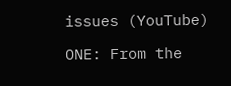issues (YouTube)

ONE: From the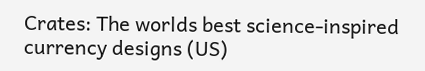Crates: The worlds best science-inspired currency designs (US)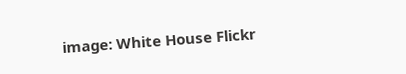image: White House Flickr